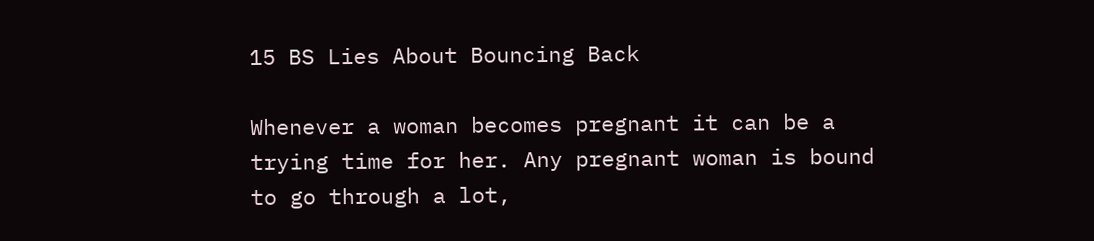15 BS Lies About Bouncing Back

Whenever a woman becomes pregnant it can be a trying time for her. Any pregnant woman is bound to go through a lot,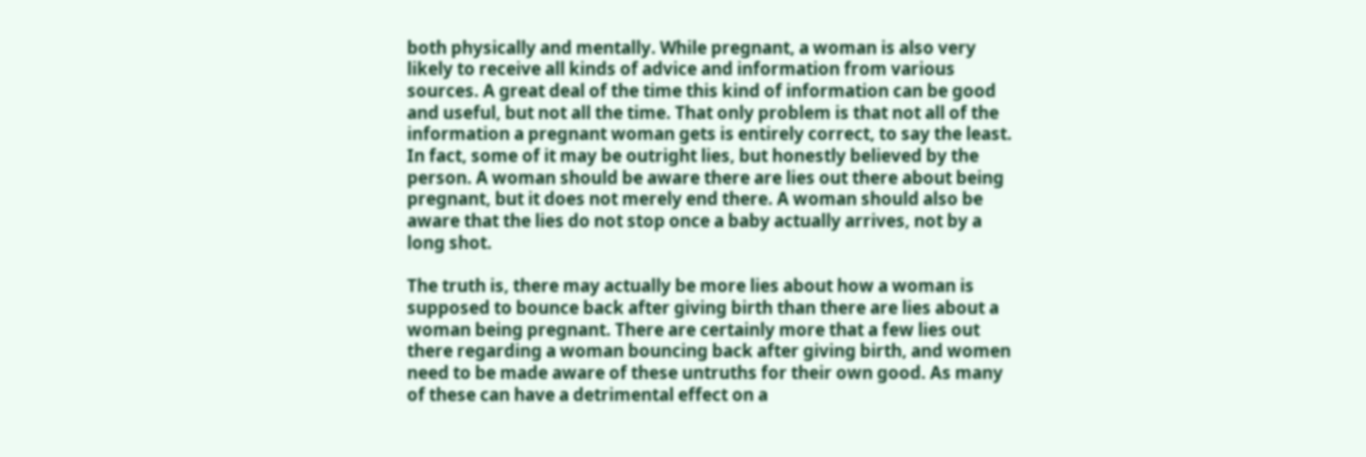both physically and mentally. While pregnant, a woman is also very likely to receive all kinds of advice and information from various sources. A great deal of the time this kind of information can be good and useful, but not all the time. That only problem is that not all of the information a pregnant woman gets is entirely correct, to say the least. In fact, some of it may be outright lies, but honestly believed by the person. A woman should be aware there are lies out there about being pregnant, but it does not merely end there. A woman should also be aware that the lies do not stop once a baby actually arrives, not by a long shot.

The truth is, there may actually be more lies about how a woman is supposed to bounce back after giving birth than there are lies about a woman being pregnant. There are certainly more that a few lies out there regarding a woman bouncing back after giving birth, and women need to be made aware of these untruths for their own good. As many of these can have a detrimental effect on a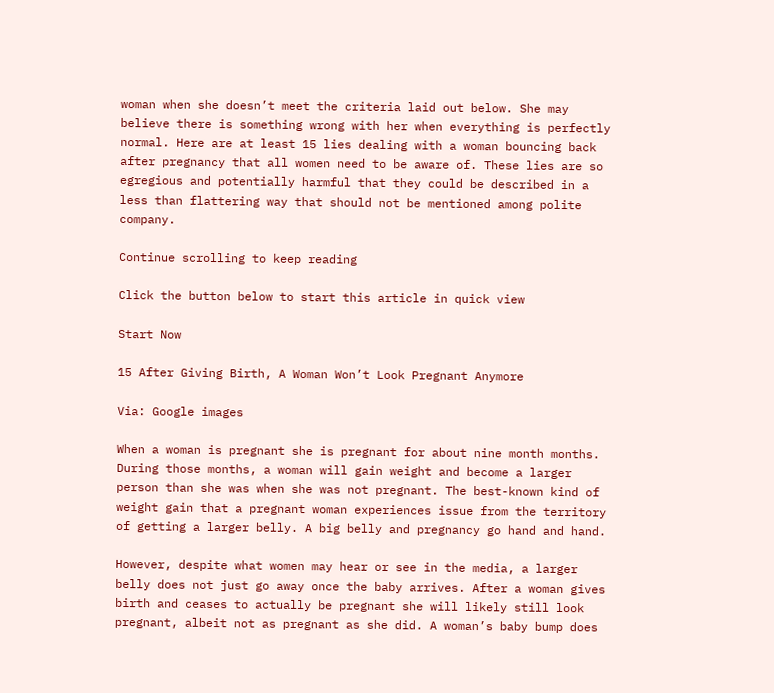woman when she doesn’t meet the criteria laid out below. She may believe there is something wrong with her when everything is perfectly normal. Here are at least 15 lies dealing with a woman bouncing back after pregnancy that all women need to be aware of. These lies are so egregious and potentially harmful that they could be described in a less than flattering way that should not be mentioned among polite company.

Continue scrolling to keep reading

Click the button below to start this article in quick view

Start Now

15 After Giving Birth, A Woman Won’t Look Pregnant Anymore

Via: Google images

When a woman is pregnant she is pregnant for about nine month months. During those months, a woman will gain weight and become a larger person than she was when she was not pregnant. The best-known kind of weight gain that a pregnant woman experiences issue from the territory of getting a larger belly. A big belly and pregnancy go hand and hand.

However, despite what women may hear or see in the media, a larger belly does not just go away once the baby arrives. After a woman gives birth and ceases to actually be pregnant she will likely still look pregnant, albeit not as pregnant as she did. A woman’s baby bump does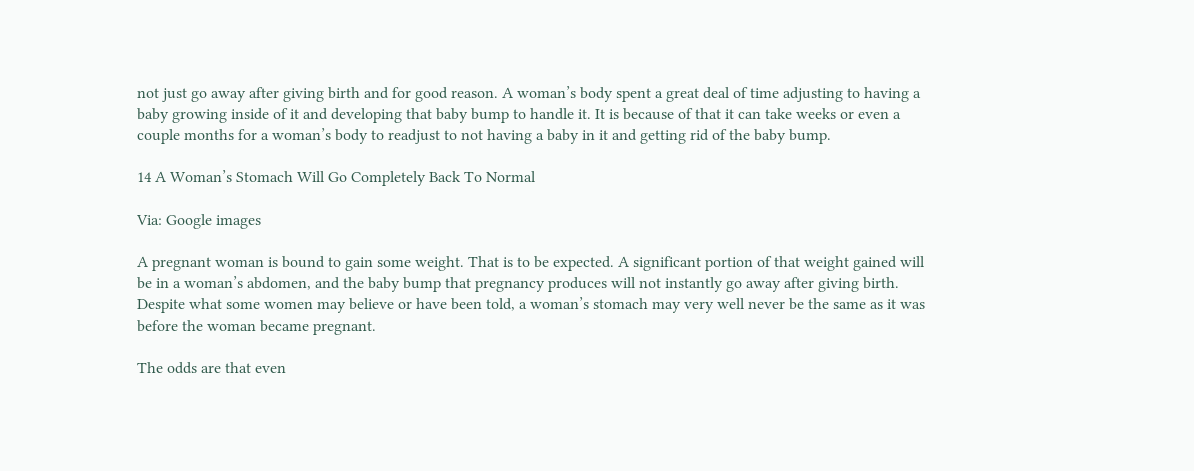not just go away after giving birth and for good reason. A woman’s body spent a great deal of time adjusting to having a baby growing inside of it and developing that baby bump to handle it. It is because of that it can take weeks or even a couple months for a woman’s body to readjust to not having a baby in it and getting rid of the baby bump.

14 A Woman’s Stomach Will Go Completely Back To Normal

Via: Google images

A pregnant woman is bound to gain some weight. That is to be expected. A significant portion of that weight gained will be in a woman’s abdomen, and the baby bump that pregnancy produces will not instantly go away after giving birth. Despite what some women may believe or have been told, a woman’s stomach may very well never be the same as it was before the woman became pregnant.

The odds are that even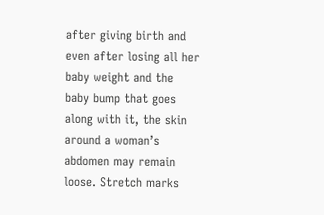after giving birth and even after losing all her baby weight and the baby bump that goes along with it, the skin around a woman’s abdomen may remain loose. Stretch marks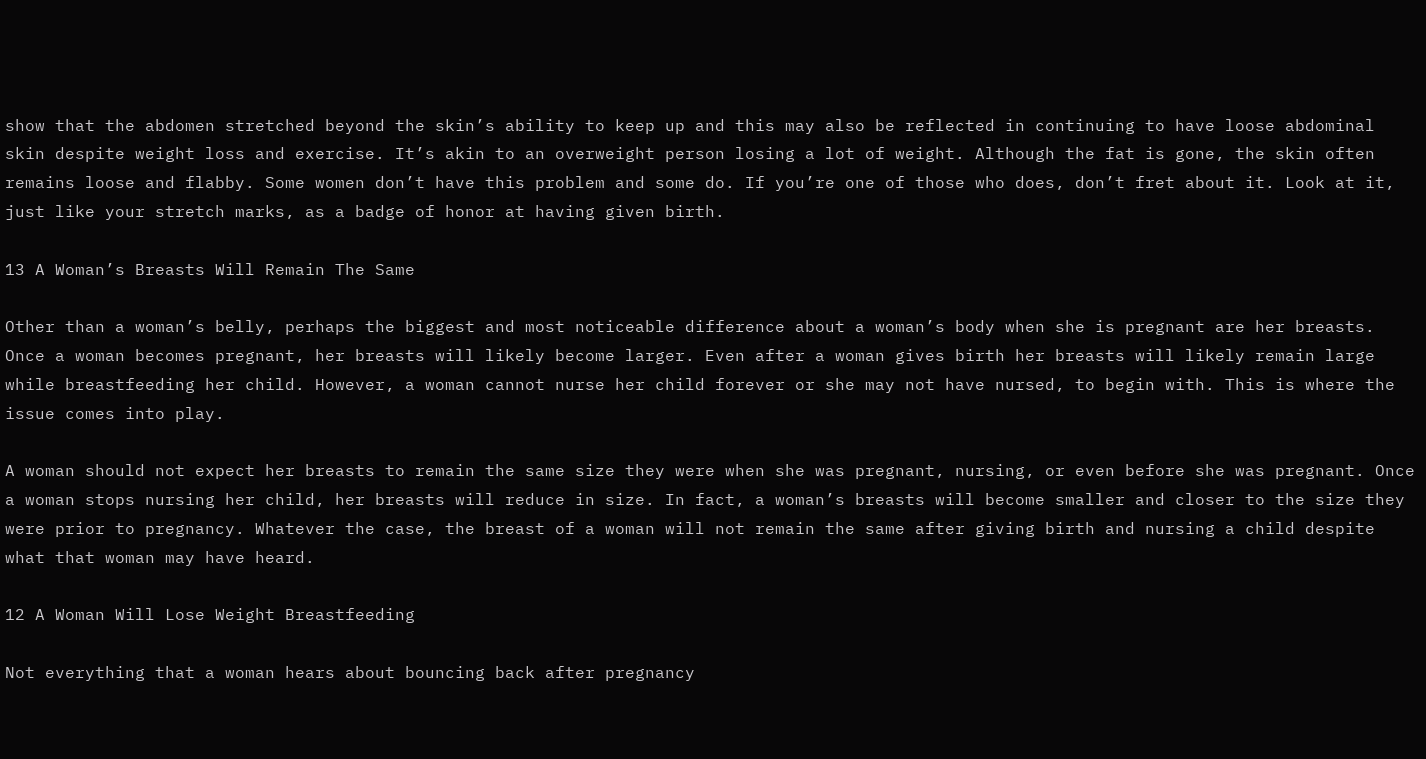show that the abdomen stretched beyond the skin’s ability to keep up and this may also be reflected in continuing to have loose abdominal skin despite weight loss and exercise. It’s akin to an overweight person losing a lot of weight. Although the fat is gone, the skin often remains loose and flabby. Some women don’t have this problem and some do. If you’re one of those who does, don’t fret about it. Look at it, just like your stretch marks, as a badge of honor at having given birth.

13 A Woman’s Breasts Will Remain The Same

Other than a woman’s belly, perhaps the biggest and most noticeable difference about a woman’s body when she is pregnant are her breasts. Once a woman becomes pregnant, her breasts will likely become larger. Even after a woman gives birth her breasts will likely remain large while breastfeeding her child. However, a woman cannot nurse her child forever or she may not have nursed, to begin with. This is where the issue comes into play.

A woman should not expect her breasts to remain the same size they were when she was pregnant, nursing, or even before she was pregnant. Once a woman stops nursing her child, her breasts will reduce in size. In fact, a woman’s breasts will become smaller and closer to the size they were prior to pregnancy. Whatever the case, the breast of a woman will not remain the same after giving birth and nursing a child despite what that woman may have heard.

12 A Woman Will Lose Weight Breastfeeding

Not everything that a woman hears about bouncing back after pregnancy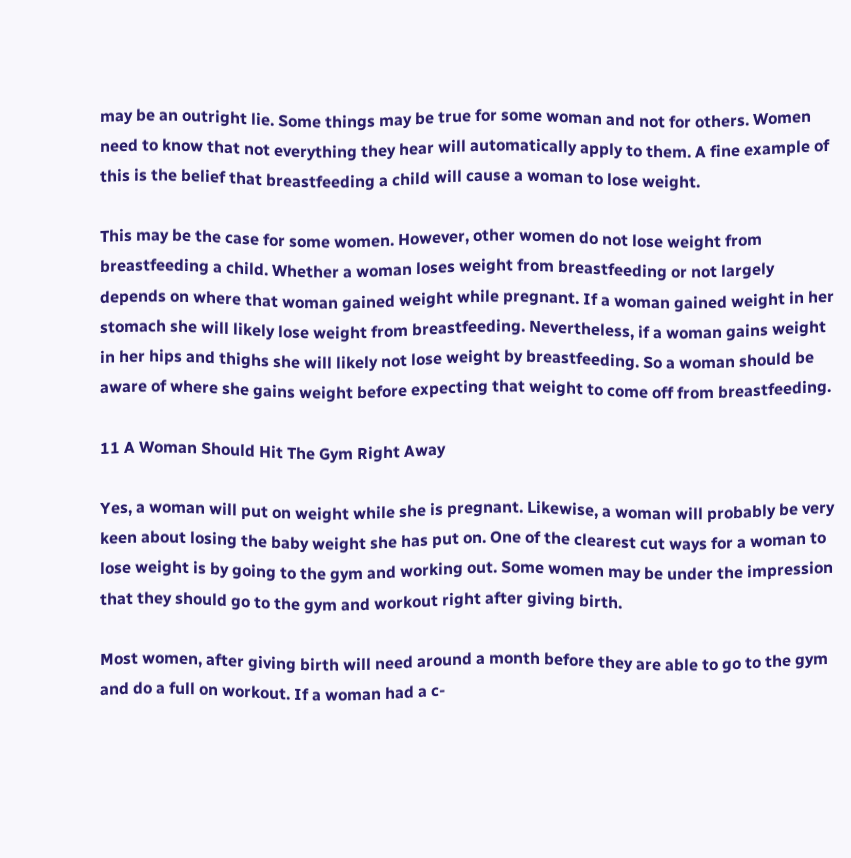may be an outright lie. Some things may be true for some woman and not for others. Women need to know that not everything they hear will automatically apply to them. A fine example of this is the belief that breastfeeding a child will cause a woman to lose weight.

This may be the case for some women. However, other women do not lose weight from breastfeeding a child. Whether a woman loses weight from breastfeeding or not largely depends on where that woman gained weight while pregnant. If a woman gained weight in her stomach she will likely lose weight from breastfeeding. Nevertheless, if a woman gains weight in her hips and thighs she will likely not lose weight by breastfeeding. So a woman should be aware of where she gains weight before expecting that weight to come off from breastfeeding.

11 A Woman Should Hit The Gym Right Away

Yes, a woman will put on weight while she is pregnant. Likewise, a woman will probably be very keen about losing the baby weight she has put on. One of the clearest cut ways for a woman to lose weight is by going to the gym and working out. Some women may be under the impression that they should go to the gym and workout right after giving birth.

Most women, after giving birth will need around a month before they are able to go to the gym and do a full on workout. If a woman had a c-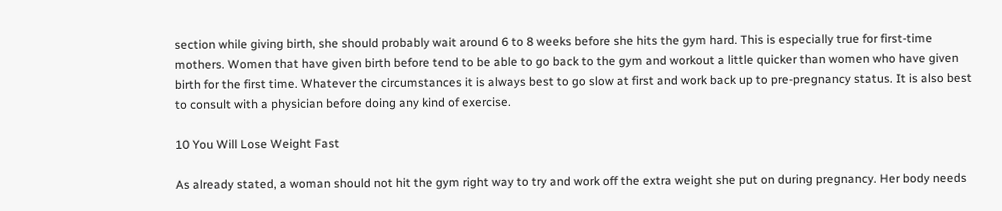section while giving birth, she should probably wait around 6 to 8 weeks before she hits the gym hard. This is especially true for first-time mothers. Women that have given birth before tend to be able to go back to the gym and workout a little quicker than women who have given birth for the first time. Whatever the circumstances it is always best to go slow at first and work back up to pre-pregnancy status. It is also best to consult with a physician before doing any kind of exercise.

10 You Will Lose Weight Fast

As already stated, a woman should not hit the gym right way to try and work off the extra weight she put on during pregnancy. Her body needs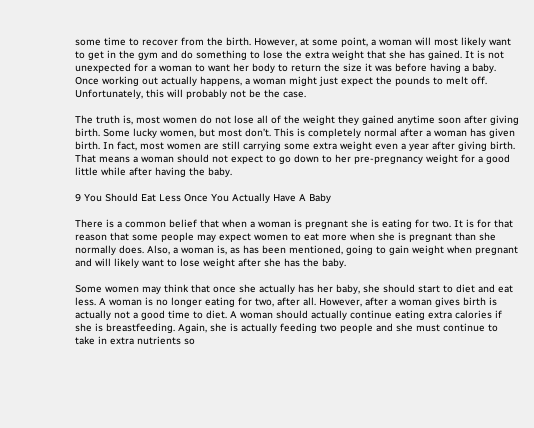some time to recover from the birth. However, at some point, a woman will most likely want to get in the gym and do something to lose the extra weight that she has gained. It is not unexpected for a woman to want her body to return the size it was before having a baby. Once working out actually happens, a woman might just expect the pounds to melt off. Unfortunately, this will probably not be the case.

The truth is, most women do not lose all of the weight they gained anytime soon after giving birth. Some lucky women, but most don’t. This is completely normal after a woman has given birth. In fact, most women are still carrying some extra weight even a year after giving birth. That means a woman should not expect to go down to her pre-pregnancy weight for a good little while after having the baby.

9 You Should Eat Less Once You Actually Have A Baby

There is a common belief that when a woman is pregnant she is eating for two. It is for that reason that some people may expect women to eat more when she is pregnant than she normally does. Also, a woman is, as has been mentioned, going to gain weight when pregnant and will likely want to lose weight after she has the baby.

Some women may think that once she actually has her baby, she should start to diet and eat less. A woman is no longer eating for two, after all. However, after a woman gives birth is actually not a good time to diet. A woman should actually continue eating extra calories if she is breastfeeding. Again, she is actually feeding two people and she must continue to take in extra nutrients so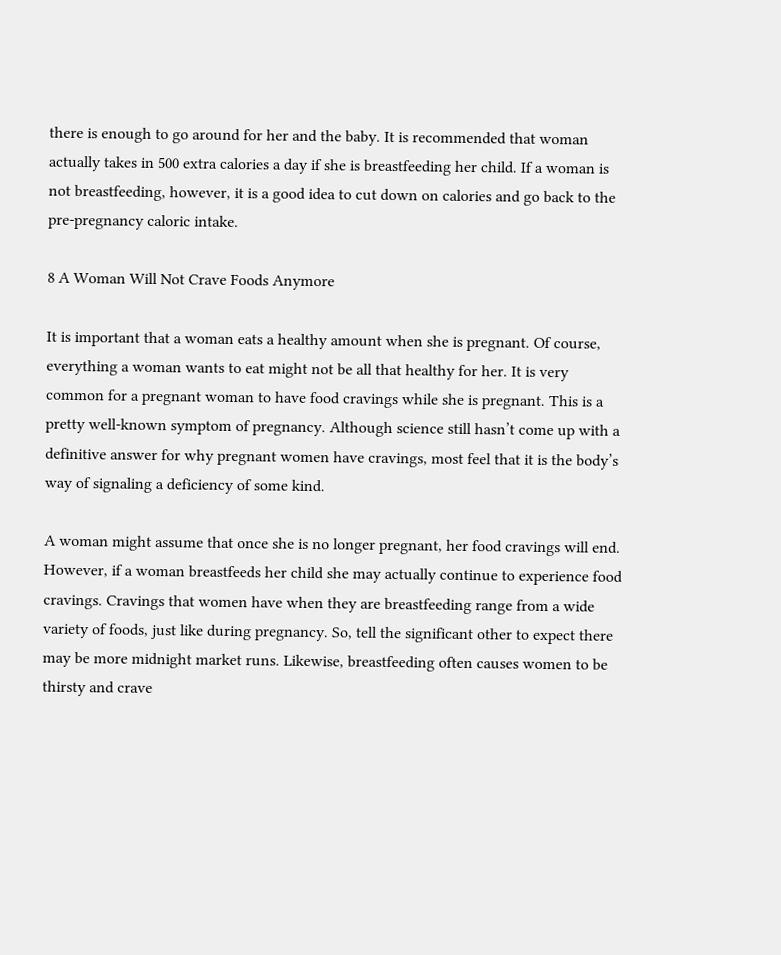there is enough to go around for her and the baby. It is recommended that woman actually takes in 500 extra calories a day if she is breastfeeding her child. If a woman is not breastfeeding, however, it is a good idea to cut down on calories and go back to the pre-pregnancy caloric intake.

8 A Woman Will Not Crave Foods Anymore

It is important that a woman eats a healthy amount when she is pregnant. Of course, everything a woman wants to eat might not be all that healthy for her. It is very common for a pregnant woman to have food cravings while she is pregnant. This is a pretty well-known symptom of pregnancy. Although science still hasn’t come up with a definitive answer for why pregnant women have cravings, most feel that it is the body’s way of signaling a deficiency of some kind.

A woman might assume that once she is no longer pregnant, her food cravings will end. However, if a woman breastfeeds her child she may actually continue to experience food cravings. Cravings that women have when they are breastfeeding range from a wide variety of foods, just like during pregnancy. So, tell the significant other to expect there may be more midnight market runs. Likewise, breastfeeding often causes women to be thirsty and crave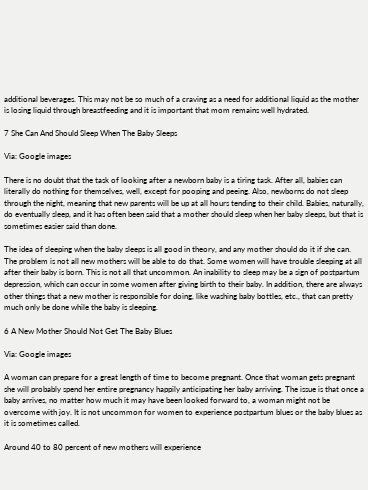additional beverages. This may not be so much of a craving as a need for additional liquid as the mother is losing liquid through breastfeeding and it is important that mom remains well hydrated.

7 She Can And Should Sleep When The Baby Sleeps

Via: Google images

There is no doubt that the task of looking after a newborn baby is a tiring task. After all, babies can literally do nothing for themselves, well, except for pooping and peeing. Also, newborns do not sleep through the night, meaning that new parents will be up at all hours tending to their child. Babies, naturally, do eventually sleep, and it has often been said that a mother should sleep when her baby sleeps, but that is sometimes easier said than done.

The idea of sleeping when the baby sleeps is all good in theory, and any mother should do it if she can. The problem is not all new mothers will be able to do that. Some women will have trouble sleeping at all after their baby is born. This is not all that uncommon. An inability to sleep may be a sign of postpartum depression, which can occur in some women after giving birth to their baby. In addition, there are always other things that a new mother is responsible for doing, like washing baby bottles, etc., that can pretty much only be done while the baby is sleeping.

6 A New Mother Should Not Get The Baby Blues

Via: Google images

A woman can prepare for a great length of time to become pregnant. Once that woman gets pregnant she will probably spend her entire pregnancy happily anticipating her baby arriving. The issue is that once a baby arrives, no matter how much it may have been looked forward to, a woman might not be overcome with joy. It is not uncommon for women to experience postpartum blues or the baby blues as it is sometimes called.

Around 40 to 80 percent of new mothers will experience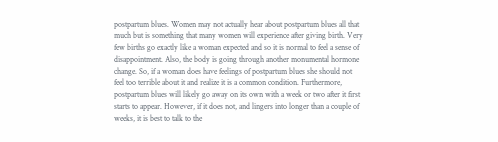postpartum blues. Women may not actually hear about postpartum blues all that much but is something that many women will experience after giving birth. Very few births go exactly like a woman expected and so it is normal to feel a sense of disappointment. Also, the body is going through another monumental hormone change. So, if a woman does have feelings of postpartum blues she should not feel too terrible about it and realize it is a common condition. Furthermore, postpartum blues will likely go away on its own with a week or two after it first starts to appear. However, if it does not, and lingers into longer than a couple of weeks, it is best to talk to the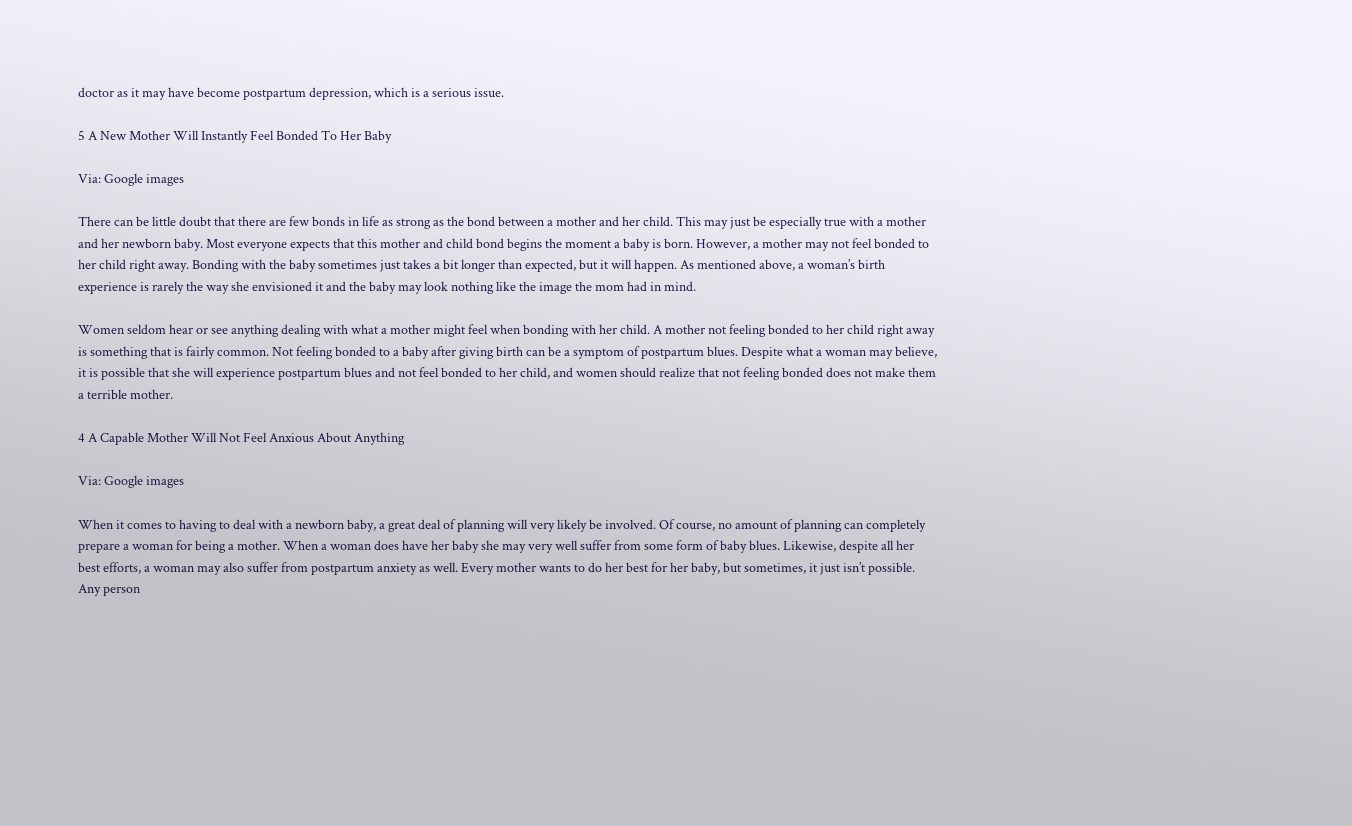doctor as it may have become postpartum depression, which is a serious issue.

5 A New Mother Will Instantly Feel Bonded To Her Baby

Via: Google images

There can be little doubt that there are few bonds in life as strong as the bond between a mother and her child. This may just be especially true with a mother and her newborn baby. Most everyone expects that this mother and child bond begins the moment a baby is born. However, a mother may not feel bonded to her child right away. Bonding with the baby sometimes just takes a bit longer than expected, but it will happen. As mentioned above, a woman’s birth experience is rarely the way she envisioned it and the baby may look nothing like the image the mom had in mind.

Women seldom hear or see anything dealing with what a mother might feel when bonding with her child. A mother not feeling bonded to her child right away is something that is fairly common. Not feeling bonded to a baby after giving birth can be a symptom of postpartum blues. Despite what a woman may believe, it is possible that she will experience postpartum blues and not feel bonded to her child, and women should realize that not feeling bonded does not make them a terrible mother.

4 A Capable Mother Will Not Feel Anxious About Anything

Via: Google images

When it comes to having to deal with a newborn baby, a great deal of planning will very likely be involved. Of course, no amount of planning can completely prepare a woman for being a mother. When a woman does have her baby she may very well suffer from some form of baby blues. Likewise, despite all her best efforts, a woman may also suffer from postpartum anxiety as well. Every mother wants to do her best for her baby, but sometimes, it just isn’t possible. Any person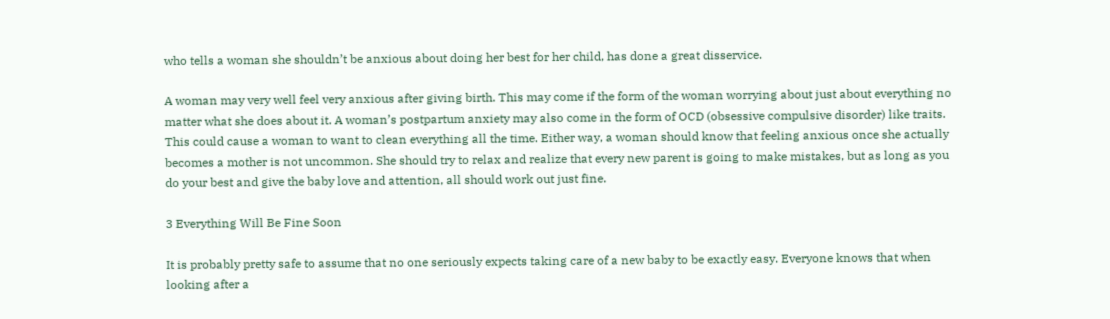who tells a woman she shouldn’t be anxious about doing her best for her child, has done a great disservice.

A woman may very well feel very anxious after giving birth. This may come if the form of the woman worrying about just about everything no matter what she does about it. A woman’s postpartum anxiety may also come in the form of OCD (obsessive compulsive disorder) like traits. This could cause a woman to want to clean everything all the time. Either way, a woman should know that feeling anxious once she actually becomes a mother is not uncommon. She should try to relax and realize that every new parent is going to make mistakes, but as long as you do your best and give the baby love and attention, all should work out just fine.

3 Everything Will Be Fine Soon

It is probably pretty safe to assume that no one seriously expects taking care of a new baby to be exactly easy. Everyone knows that when looking after a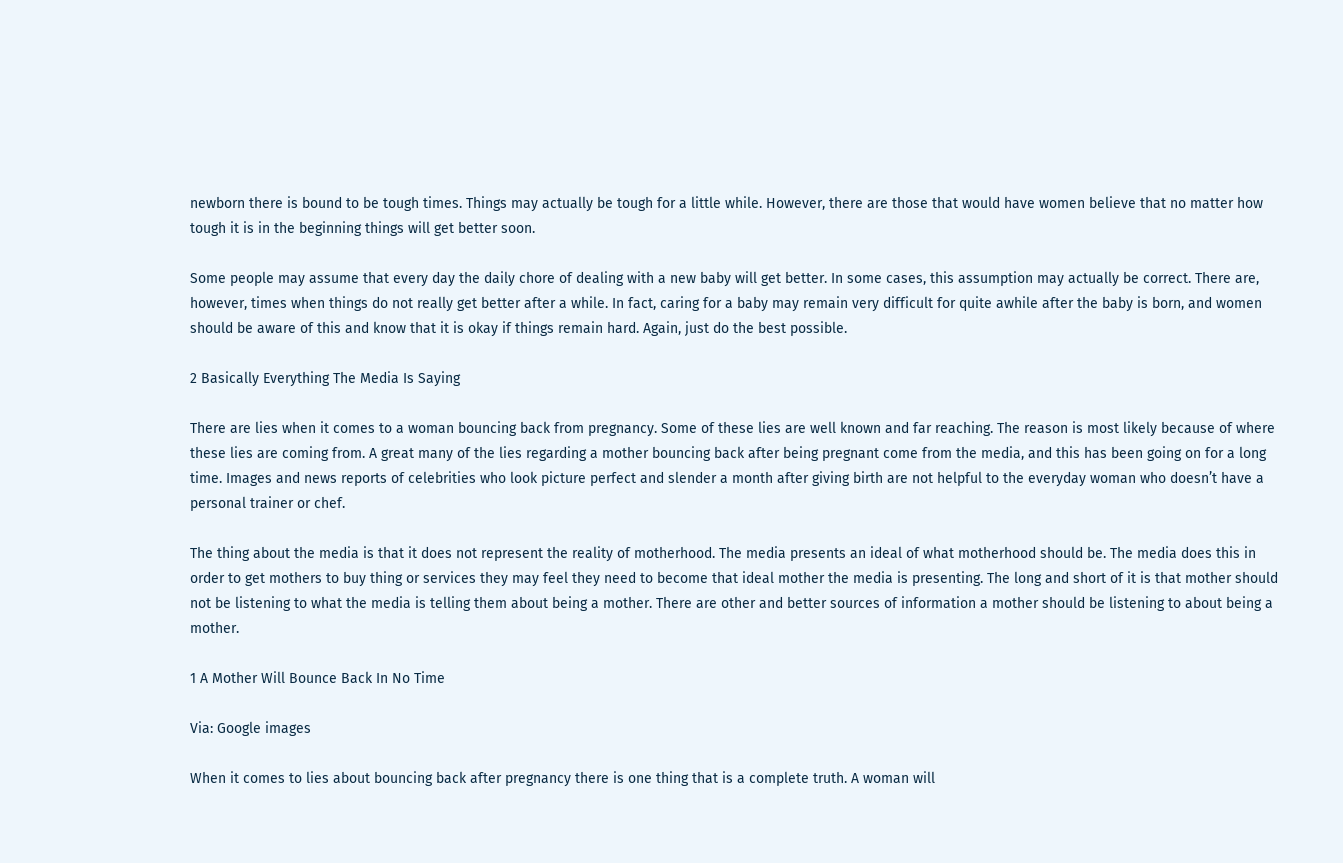newborn there is bound to be tough times. Things may actually be tough for a little while. However, there are those that would have women believe that no matter how tough it is in the beginning things will get better soon.

Some people may assume that every day the daily chore of dealing with a new baby will get better. In some cases, this assumption may actually be correct. There are, however, times when things do not really get better after a while. In fact, caring for a baby may remain very difficult for quite awhile after the baby is born, and women should be aware of this and know that it is okay if things remain hard. Again, just do the best possible.

2 Basically Everything The Media Is Saying

There are lies when it comes to a woman bouncing back from pregnancy. Some of these lies are well known and far reaching. The reason is most likely because of where these lies are coming from. A great many of the lies regarding a mother bouncing back after being pregnant come from the media, and this has been going on for a long time. Images and news reports of celebrities who look picture perfect and slender a month after giving birth are not helpful to the everyday woman who doesn’t have a personal trainer or chef.

The thing about the media is that it does not represent the reality of motherhood. The media presents an ideal of what motherhood should be. The media does this in order to get mothers to buy thing or services they may feel they need to become that ideal mother the media is presenting. The long and short of it is that mother should not be listening to what the media is telling them about being a mother. There are other and better sources of information a mother should be listening to about being a mother.

1 A Mother Will Bounce Back In No Time

Via: Google images

When it comes to lies about bouncing back after pregnancy there is one thing that is a complete truth. A woman will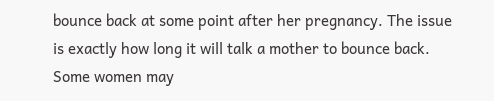bounce back at some point after her pregnancy. The issue is exactly how long it will talk a mother to bounce back. Some women may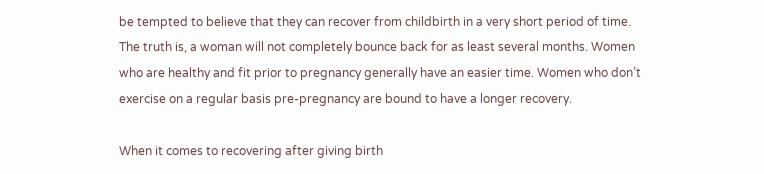be tempted to believe that they can recover from childbirth in a very short period of time. The truth is, a woman will not completely bounce back for as least several months. Women who are healthy and fit prior to pregnancy generally have an easier time. Women who don’t exercise on a regular basis pre-pregnancy are bound to have a longer recovery.

When it comes to recovering after giving birth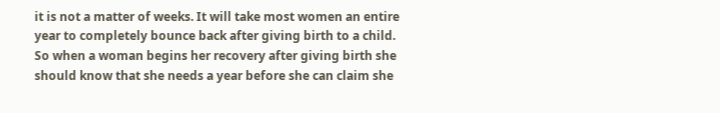it is not a matter of weeks. It will take most women an entire year to completely bounce back after giving birth to a child. So when a woman begins her recovery after giving birth she should know that she needs a year before she can claim she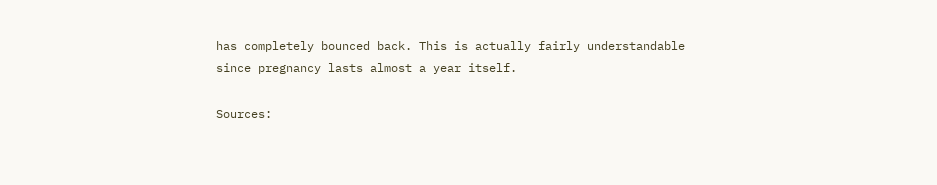has completely bounced back. This is actually fairly understandable since pregnancy lasts almost a year itself.

Sources: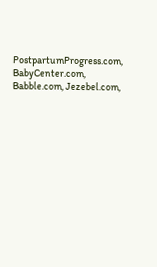PostpartumProgress.com, BabyCenter.com, Babble.com, Jezebel.com,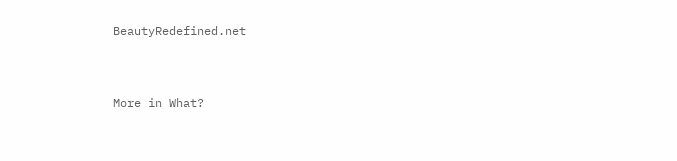BeautyRedefined.net


More in What?